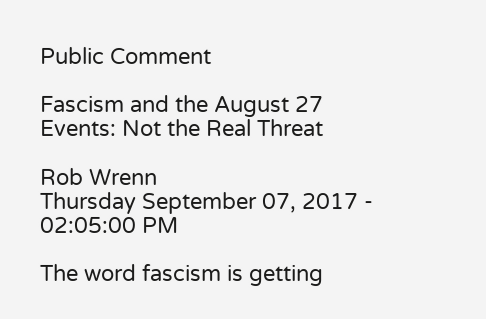Public Comment

Fascism and the August 27 Events: Not the Real Threat

Rob Wrenn
Thursday September 07, 2017 - 02:05:00 PM

The word fascism is getting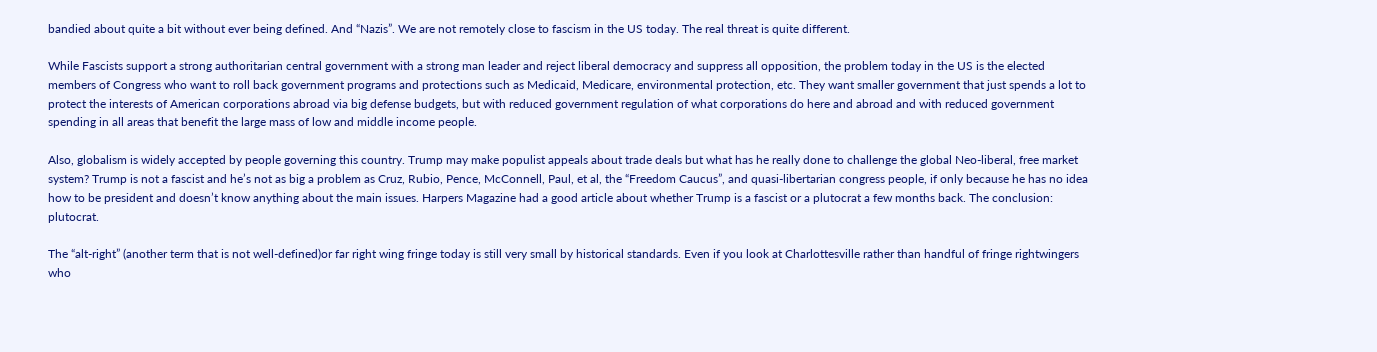bandied about quite a bit without ever being defined. And “Nazis”. We are not remotely close to fascism in the US today. The real threat is quite different.

While Fascists support a strong authoritarian central government with a strong man leader and reject liberal democracy and suppress all opposition, the problem today in the US is the elected members of Congress who want to roll back government programs and protections such as Medicaid, Medicare, environmental protection, etc. They want smaller government that just spends a lot to protect the interests of American corporations abroad via big defense budgets, but with reduced government regulation of what corporations do here and abroad and with reduced government spending in all areas that benefit the large mass of low and middle income people.

Also, globalism is widely accepted by people governing this country. Trump may make populist appeals about trade deals but what has he really done to challenge the global Neo-liberal, free market system? Trump is not a fascist and he’s not as big a problem as Cruz, Rubio, Pence, McConnell, Paul, et al, the “Freedom Caucus”, and quasi-libertarian congress people, if only because he has no idea how to be president and doesn’t know anything about the main issues. Harpers Magazine had a good article about whether Trump is a fascist or a plutocrat a few months back. The conclusion: plutocrat.

The “alt-right” (another term that is not well-defined)or far right wing fringe today is still very small by historical standards. Even if you look at Charlottesville rather than handful of fringe rightwingers who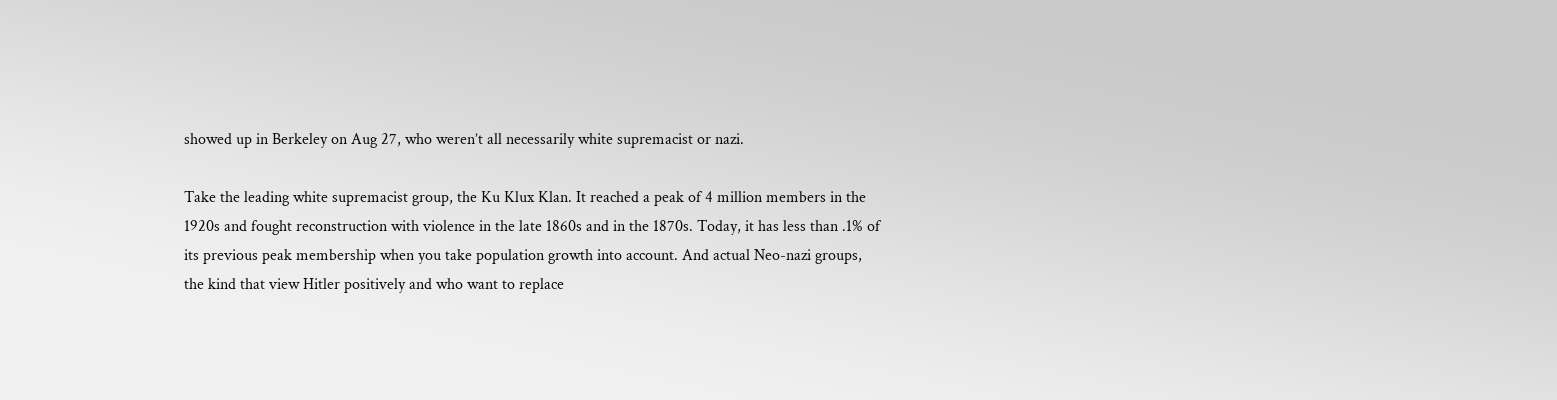showed up in Berkeley on Aug 27, who weren’t all necessarily white supremacist or nazi.

Take the leading white supremacist group, the Ku Klux Klan. It reached a peak of 4 million members in the 1920s and fought reconstruction with violence in the late 1860s and in the 1870s. Today, it has less than .1% of its previous peak membership when you take population growth into account. And actual Neo-nazi groups, the kind that view Hitler positively and who want to replace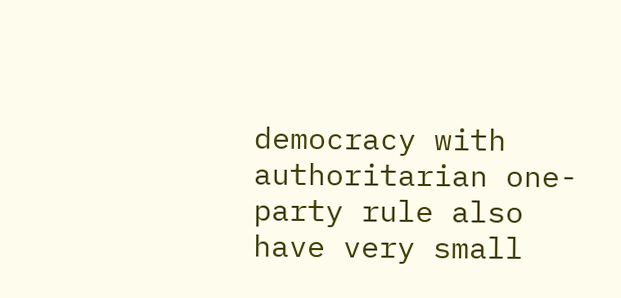democracy with authoritarian one-party rule also have very small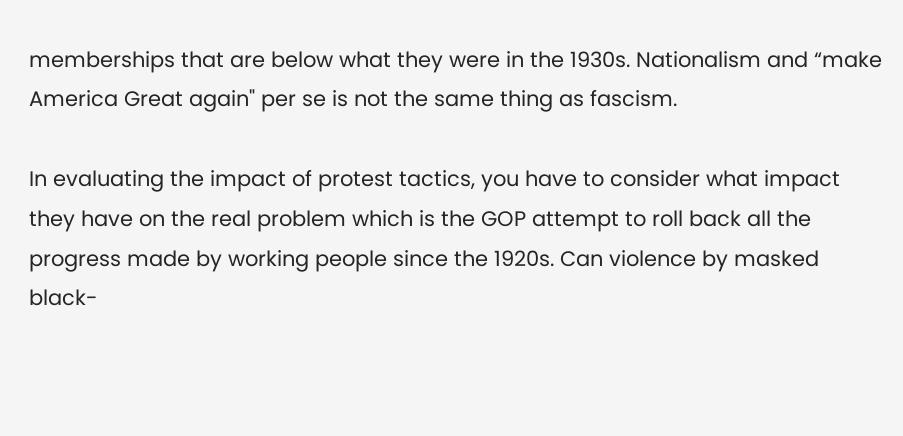memberships that are below what they were in the 1930s. Nationalism and “make America Great again" per se is not the same thing as fascism.

In evaluating the impact of protest tactics, you have to consider what impact they have on the real problem which is the GOP attempt to roll back all the progress made by working people since the 1920s. Can violence by masked black-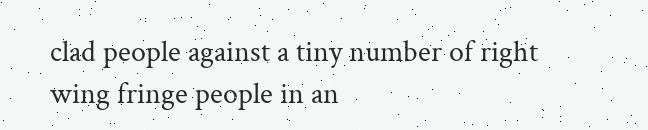clad people against a tiny number of right wing fringe people in an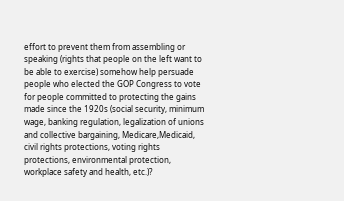effort to prevent them from assembling or speaking (rights that people on the left want to be able to exercise) somehow help persuade people who elected the GOP Congress to vote for people committed to protecting the gains made since the 1920s (social security, minimum wage, banking regulation, legalization of unions and collective bargaining, Medicare,Medicaid, civil rights protections, voting rights protections, environmental protection, workplace safety and health, etc.)?